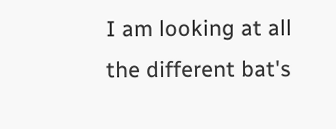I am looking at all the different bat's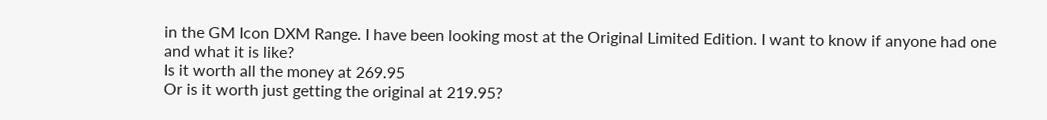in the GM Icon DXM Range. I have been looking most at the Original Limited Edition. I want to know if anyone had one and what it is like?
Is it worth all the money at 269.95
Or is it worth just getting the original at 219.95?